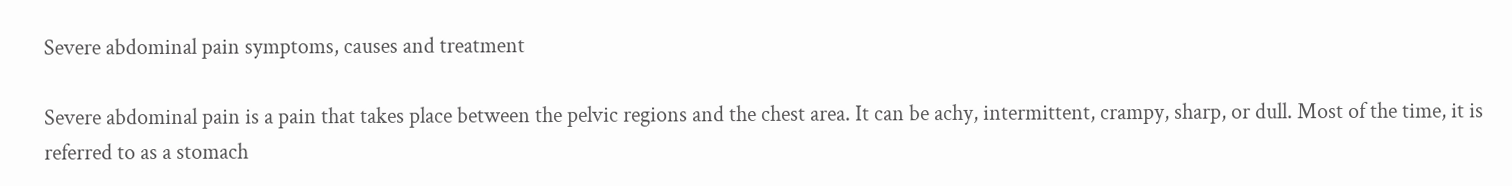Severe abdominal pain symptoms, causes and treatment

Severe abdominal pain is a pain that takes place between the pelvic regions and the chest area. It can be achy, intermittent, crampy, sharp, or dull. Most of the time, it is referred to as a stomach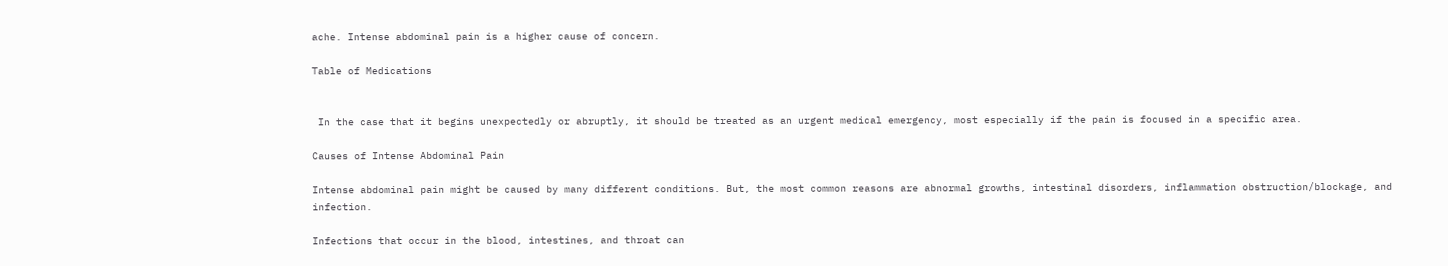ache. Intense abdominal pain is a higher cause of concern.

Table of Medications


 In the case that it begins unexpectedly or abruptly, it should be treated as an urgent medical emergency, most especially if the pain is focused in a specific area.

Causes of Intense Abdominal Pain

Intense abdominal pain might be caused by many different conditions. But, the most common reasons are abnormal growths, intestinal disorders, inflammation obstruction/blockage, and infection.

Infections that occur in the blood, intestines, and throat can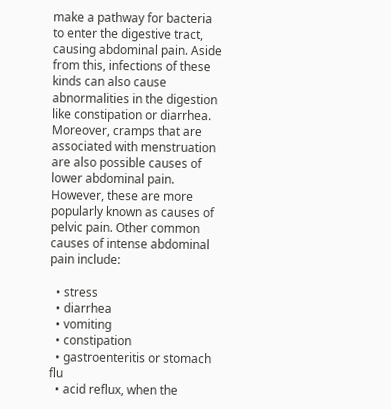make a pathway for bacteria to enter the digestive tract, causing abdominal pain. Aside from this, infections of these kinds can also cause abnormalities in the digestion like constipation or diarrhea. Moreover, cramps that are associated with menstruation are also possible causes of lower abdominal pain. However, these are more popularly known as causes of pelvic pain. Other common causes of intense abdominal pain include:

  • stress
  • diarrhea
  • vomiting
  • constipation
  • gastroenteritis or stomach flu
  • acid reflux, when the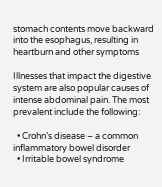stomach contents move backward into the esophagus, resulting in heartburn and other symptoms

Illnesses that impact the digestive system are also popular causes of intense abdominal pain. The most prevalent include the following:

  • Crohn’s disease – a common inflammatory bowel disorder
  • Irritable bowel syndrome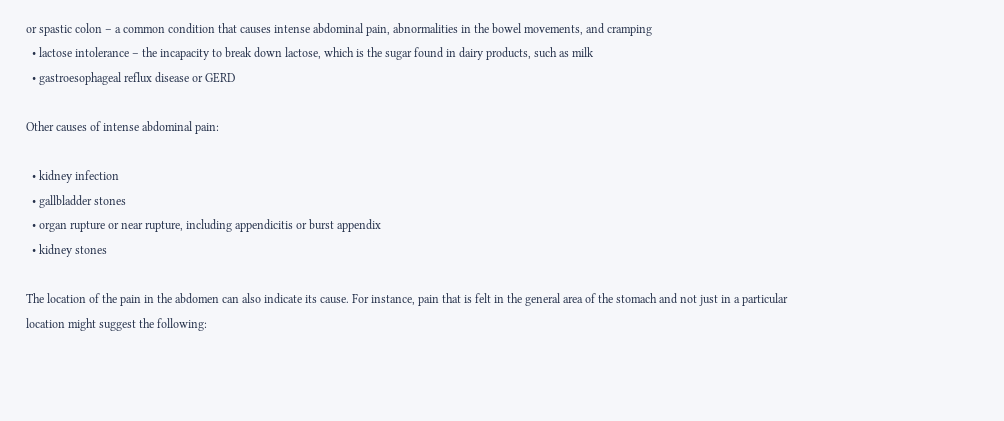or spastic colon – a common condition that causes intense abdominal pain, abnormalities in the bowel movements, and cramping
  • lactose intolerance – the incapacity to break down lactose, which is the sugar found in dairy products, such as milk
  • gastroesophageal reflux disease or GERD

Other causes of intense abdominal pain:

  • kidney infection
  • gallbladder stones
  • organ rupture or near rupture, including appendicitis or burst appendix
  • kidney stones

The location of the pain in the abdomen can also indicate its cause. For instance, pain that is felt in the general area of the stomach and not just in a particular location might suggest the following: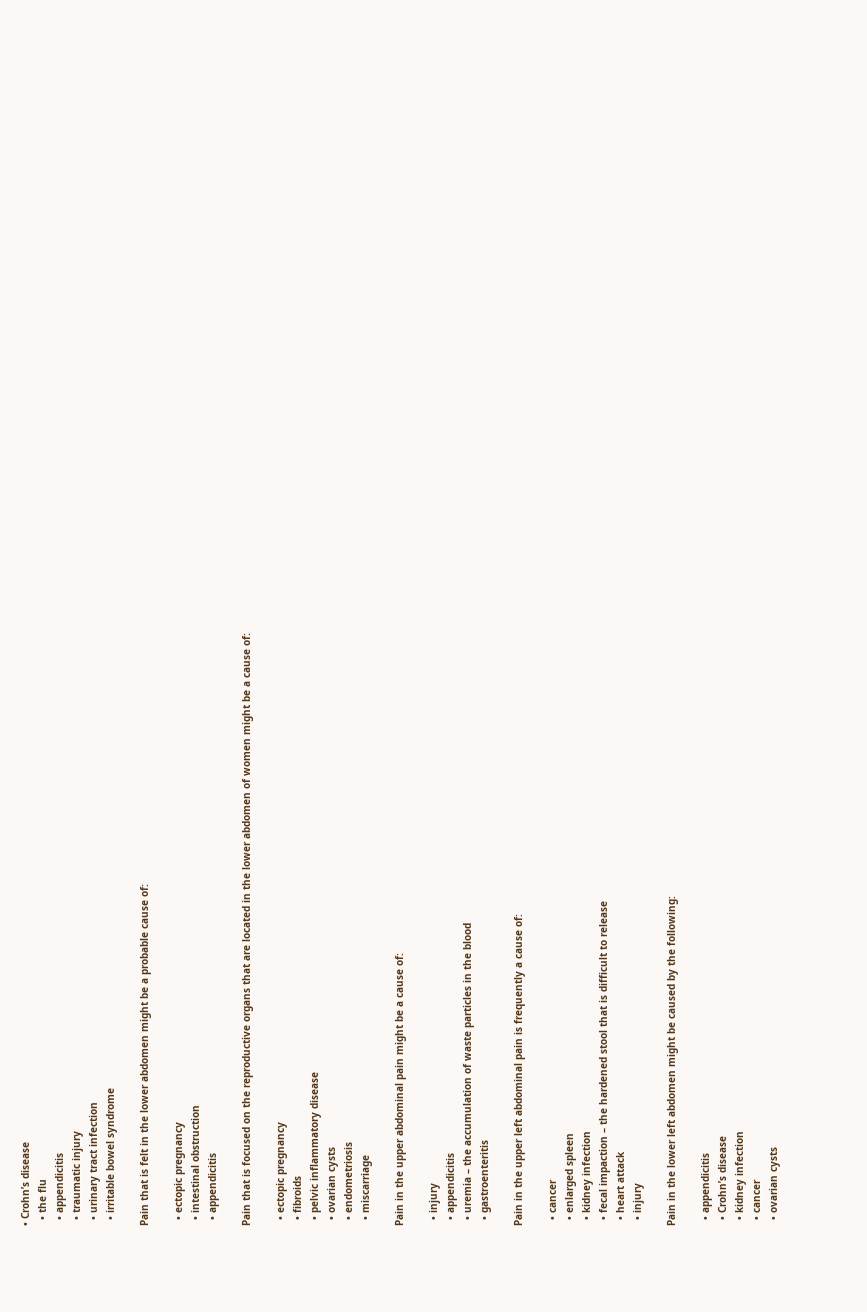• Crohn’s disease
  • the flu
  • appendicitis
  • traumatic injury
  • urinary tract infection
  • irritable bowel syndrome

Pain that is felt in the lower abdomen might be a probable cause of:

  • ectopic pregnancy
  • intestinal obstruction
  • appendicitis

Pain that is focused on the reproductive organs that are located in the lower abdomen of women might be a cause of:

  • ectopic pregnancy
  • fibroids
  • pelvic inflammatory disease
  • ovarian cysts
  • endometriosis
  • miscarriage

Pain in the upper abdominal pain might be a cause of:

  • injury
  • appendicitis
  • uremia – the accumulation of waste particles in the blood
  • gastroenteritis

Pain in the upper left abdominal pain is frequently a cause of:

  • cancer
  • enlarged spleen
  • kidney infection
  • fecal impaction – the hardened stool that is difficult to release
  • heart attack
  • injury

Pain in the lower left abdomen might be caused by the following:

  • appendicitis
  • Crohn’s disease
  • kidney infection
  • cancer
  • ovarian cysts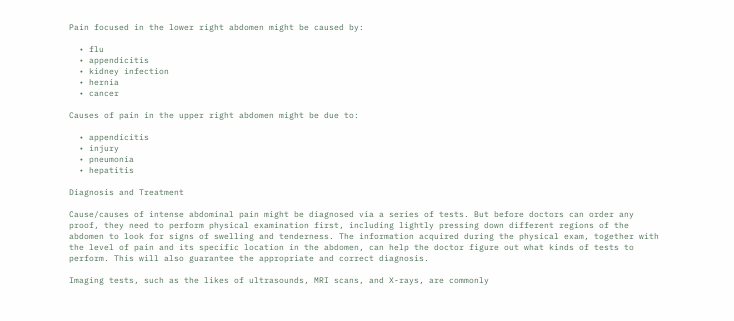Pain focused in the lower right abdomen might be caused by:

  • flu
  • appendicitis
  • kidney infection
  • hernia
  • cancer

Causes of pain in the upper right abdomen might be due to:

  • appendicitis
  • injury
  • pneumonia
  • hepatitis

Diagnosis and Treatment

Cause/causes of intense abdominal pain might be diagnosed via a series of tests. But before doctors can order any proof, they need to perform physical examination first, including lightly pressing down different regions of the abdomen to look for signs of swelling and tenderness. The information acquired during the physical exam, together with the level of pain and its specific location in the abdomen, can help the doctor figure out what kinds of tests to perform. This will also guarantee the appropriate and correct diagnosis.

Imaging tests, such as the likes of ultrasounds, MRI scans, and X-rays, are commonly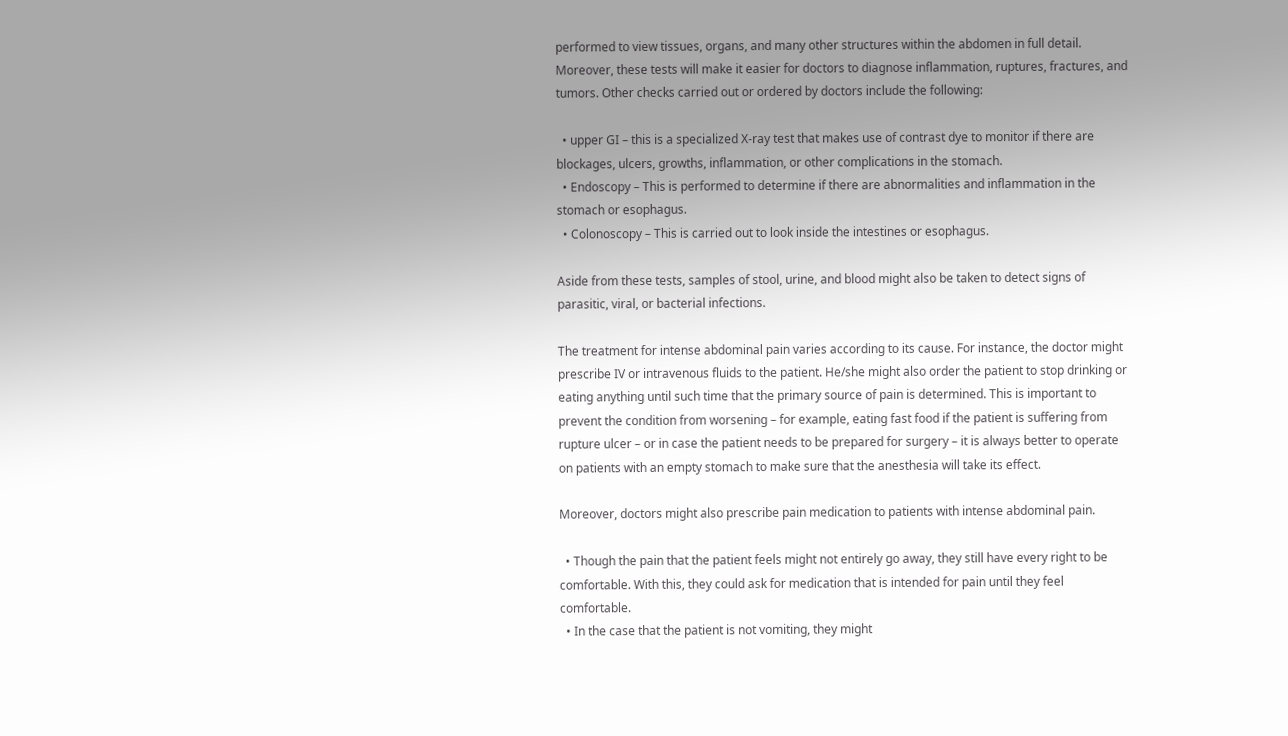performed to view tissues, organs, and many other structures within the abdomen in full detail. Moreover, these tests will make it easier for doctors to diagnose inflammation, ruptures, fractures, and tumors. Other checks carried out or ordered by doctors include the following:

  • upper GI – this is a specialized X-ray test that makes use of contrast dye to monitor if there are blockages, ulcers, growths, inflammation, or other complications in the stomach.
  • Endoscopy – This is performed to determine if there are abnormalities and inflammation in the stomach or esophagus.
  • Colonoscopy – This is carried out to look inside the intestines or esophagus.

Aside from these tests, samples of stool, urine, and blood might also be taken to detect signs of parasitic, viral, or bacterial infections.

The treatment for intense abdominal pain varies according to its cause. For instance, the doctor might prescribe IV or intravenous fluids to the patient. He/she might also order the patient to stop drinking or eating anything until such time that the primary source of pain is determined. This is important to prevent the condition from worsening – for example, eating fast food if the patient is suffering from rupture ulcer – or in case the patient needs to be prepared for surgery – it is always better to operate on patients with an empty stomach to make sure that the anesthesia will take its effect.

Moreover, doctors might also prescribe pain medication to patients with intense abdominal pain.

  • Though the pain that the patient feels might not entirely go away, they still have every right to be comfortable. With this, they could ask for medication that is intended for pain until they feel comfortable.
  • In the case that the patient is not vomiting, they might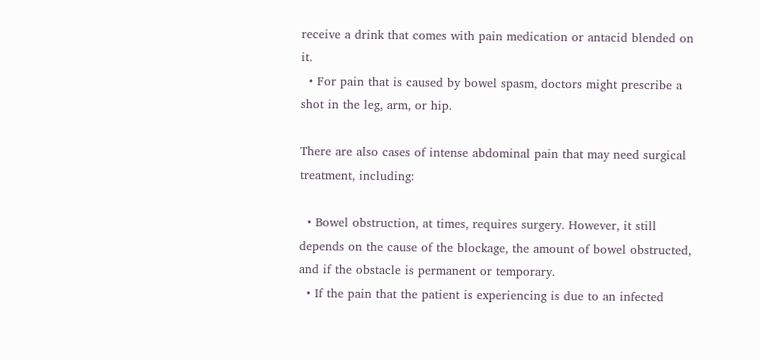receive a drink that comes with pain medication or antacid blended on it.
  • For pain that is caused by bowel spasm, doctors might prescribe a shot in the leg, arm, or hip.

There are also cases of intense abdominal pain that may need surgical treatment, including:

  • Bowel obstruction, at times, requires surgery. However, it still depends on the cause of the blockage, the amount of bowel obstructed, and if the obstacle is permanent or temporary.
  • If the pain that the patient is experiencing is due to an infected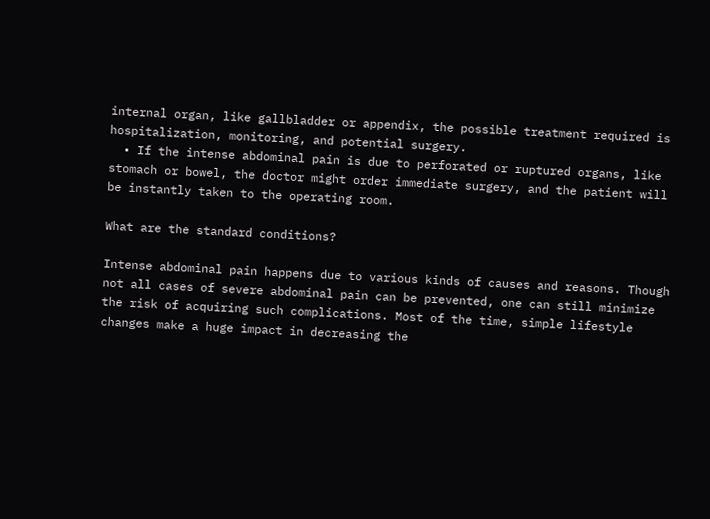internal organ, like gallbladder or appendix, the possible treatment required is hospitalization, monitoring, and potential surgery.
  • If the intense abdominal pain is due to perforated or ruptured organs, like stomach or bowel, the doctor might order immediate surgery, and the patient will be instantly taken to the operating room.

What are the standard conditions?

Intense abdominal pain happens due to various kinds of causes and reasons. Though not all cases of severe abdominal pain can be prevented, one can still minimize the risk of acquiring such complications. Most of the time, simple lifestyle changes make a huge impact in decreasing the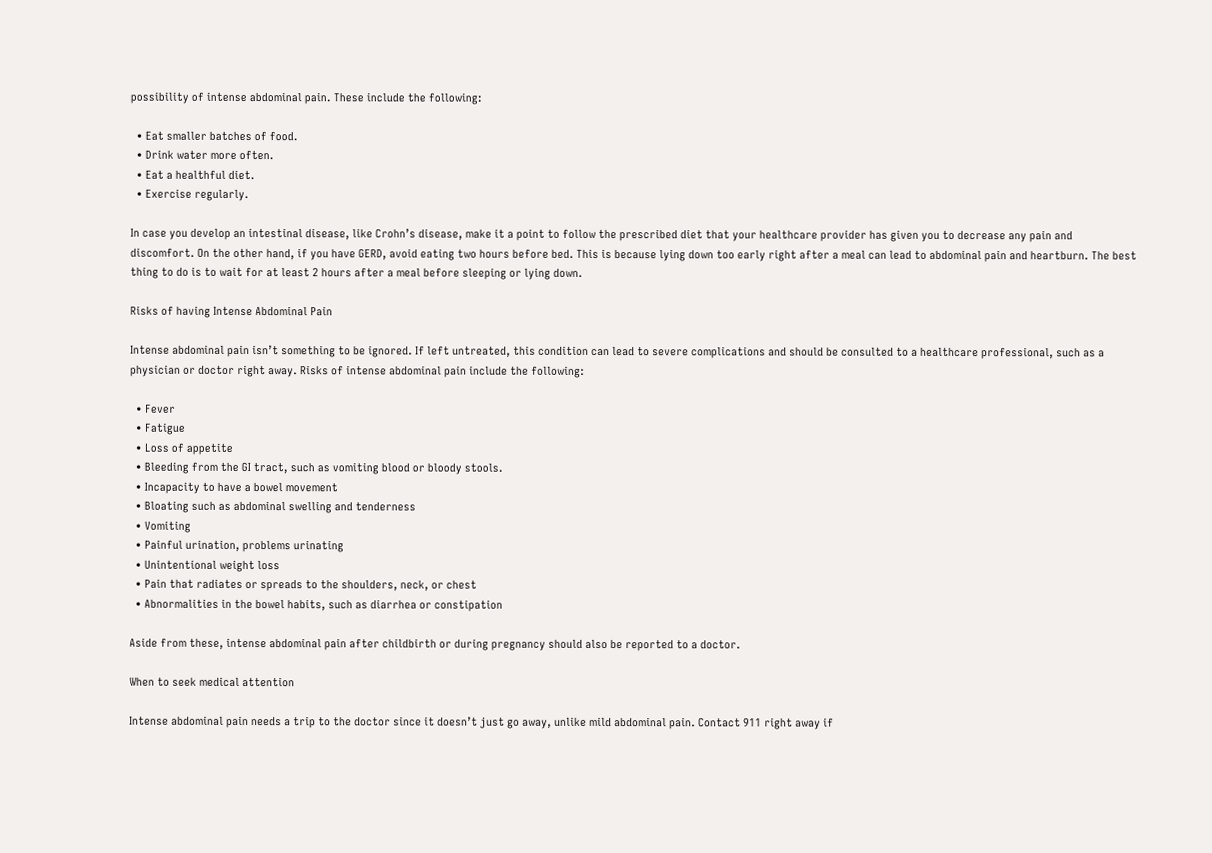possibility of intense abdominal pain. These include the following:

  • Eat smaller batches of food.
  • Drink water more often.
  • Eat a healthful diet.
  • Exercise regularly.

In case you develop an intestinal disease, like Crohn’s disease, make it a point to follow the prescribed diet that your healthcare provider has given you to decrease any pain and discomfort. On the other hand, if you have GERD, avoid eating two hours before bed. This is because lying down too early right after a meal can lead to abdominal pain and heartburn. The best thing to do is to wait for at least 2 hours after a meal before sleeping or lying down.

Risks of having Intense Abdominal Pain

Intense abdominal pain isn’t something to be ignored. If left untreated, this condition can lead to severe complications and should be consulted to a healthcare professional, such as a physician or doctor right away. Risks of intense abdominal pain include the following:

  • Fever
  • Fatigue
  • Loss of appetite
  • Bleeding from the GI tract, such as vomiting blood or bloody stools.
  • Incapacity to have a bowel movement
  • Bloating such as abdominal swelling and tenderness
  • Vomiting
  • Painful urination, problems urinating
  • Unintentional weight loss
  • Pain that radiates or spreads to the shoulders, neck, or chest
  • Abnormalities in the bowel habits, such as diarrhea or constipation

Aside from these, intense abdominal pain after childbirth or during pregnancy should also be reported to a doctor.

When to seek medical attention

Intense abdominal pain needs a trip to the doctor since it doesn’t just go away, unlike mild abdominal pain. Contact 911 right away if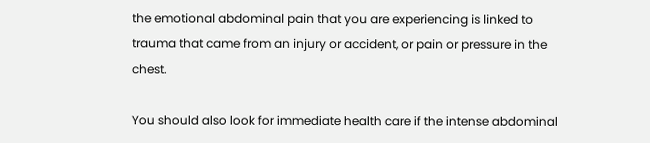the emotional abdominal pain that you are experiencing is linked to trauma that came from an injury or accident, or pain or pressure in the chest.

You should also look for immediate health care if the intense abdominal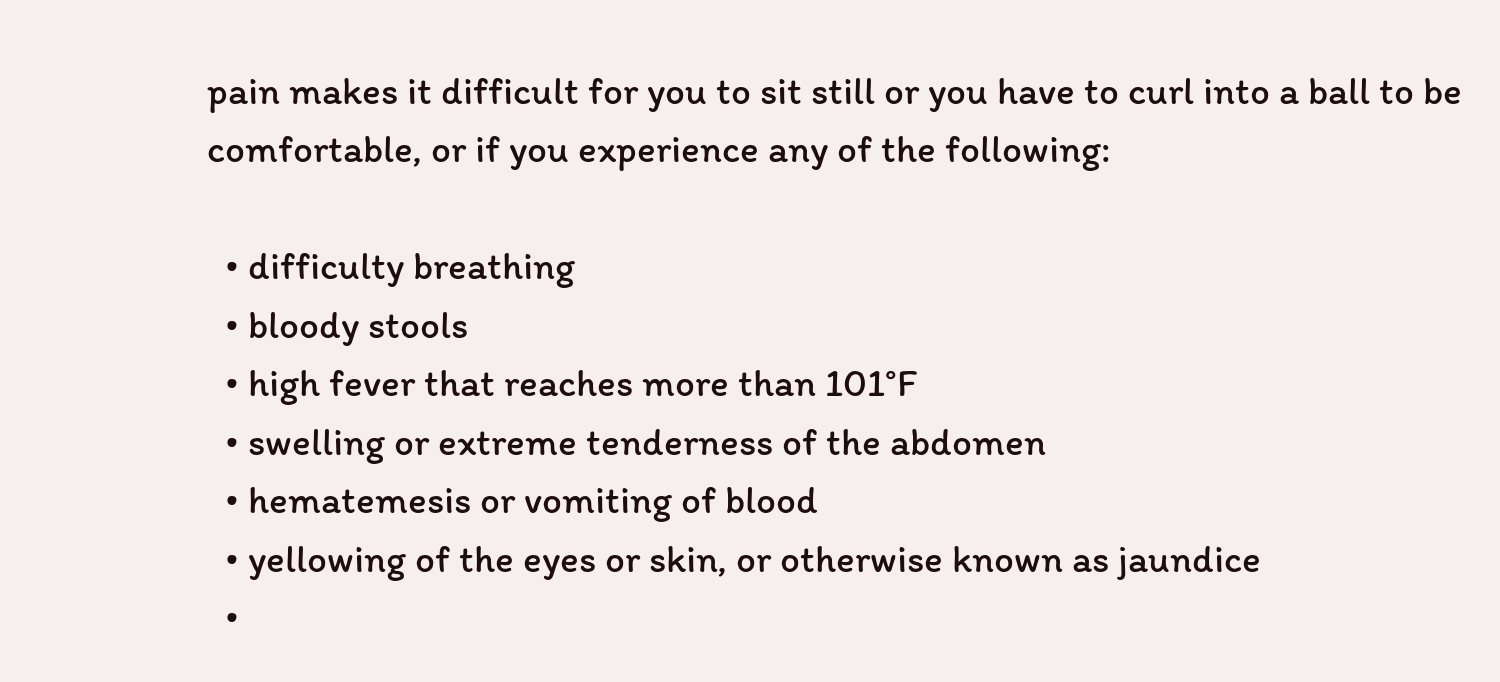pain makes it difficult for you to sit still or you have to curl into a ball to be comfortable, or if you experience any of the following:

  • difficulty breathing
  • bloody stools
  • high fever that reaches more than 101°F
  • swelling or extreme tenderness of the abdomen
  • hematemesis or vomiting of blood
  • yellowing of the eyes or skin, or otherwise known as jaundice
  •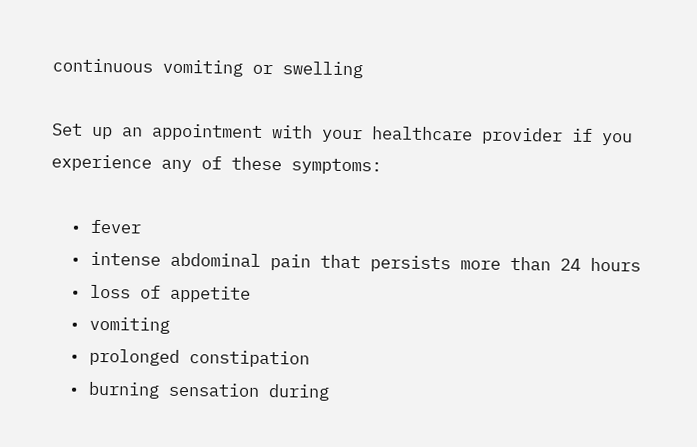continuous vomiting or swelling

Set up an appointment with your healthcare provider if you experience any of these symptoms:

  • fever
  • intense abdominal pain that persists more than 24 hours
  • loss of appetite
  • vomiting
  • prolonged constipation
  • burning sensation during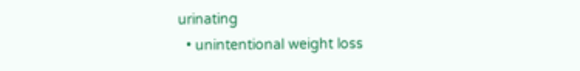urinating
  • unintentional weight loss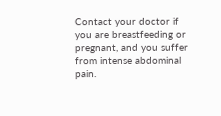Contact your doctor if you are breastfeeding or pregnant, and you suffer from intense abdominal pain.